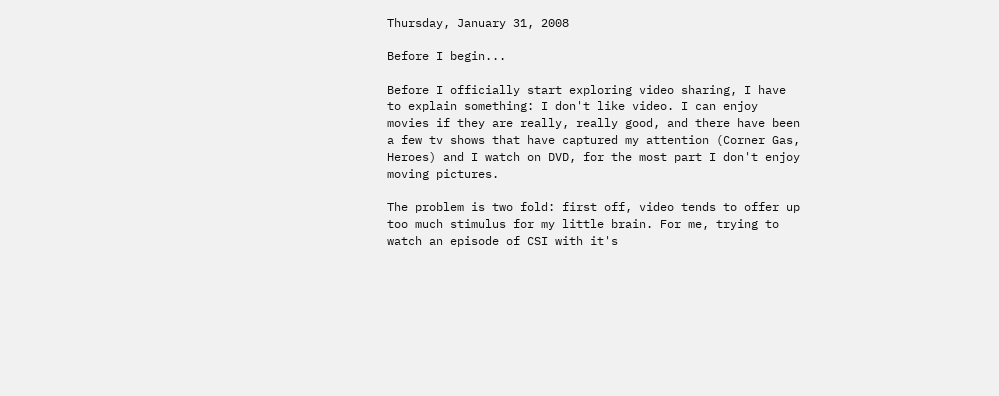Thursday, January 31, 2008

Before I begin...

Before I officially start exploring video sharing, I have to explain something: I don't like video. I can enjoy movies if they are really, really good, and there have been a few tv shows that have captured my attention (Corner Gas, Heroes) and I watch on DVD, for the most part I don't enjoy moving pictures.

The problem is two fold: first off, video tends to offer up too much stimulus for my little brain. For me, trying to watch an episode of CSI with it's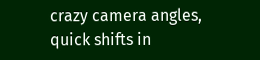crazy camera angles, quick shifts in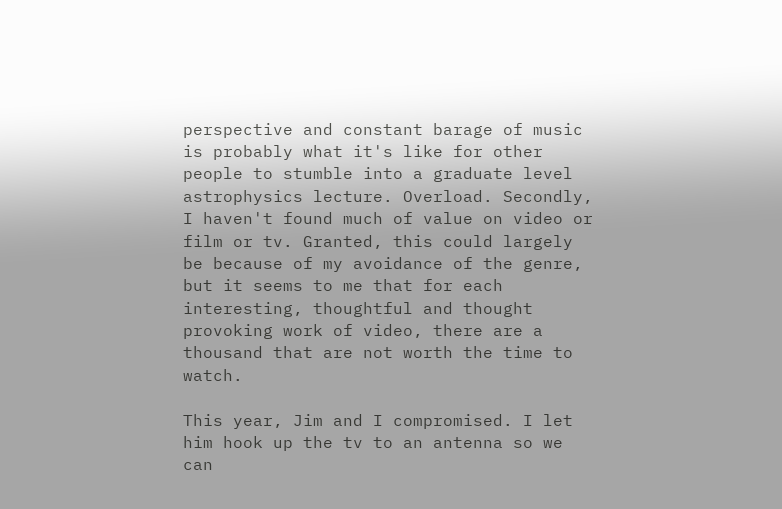perspective and constant barage of music is probably what it's like for other people to stumble into a graduate level astrophysics lecture. Overload. Secondly, I haven't found much of value on video or film or tv. Granted, this could largely be because of my avoidance of the genre, but it seems to me that for each interesting, thoughtful and thought provoking work of video, there are a thousand that are not worth the time to watch.

This year, Jim and I compromised. I let him hook up the tv to an antenna so we can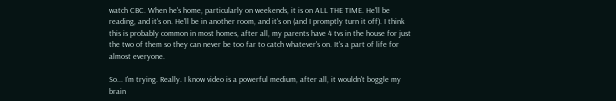watch CBC. When he's home, particularly on weekends, it is on ALL THE TIME. He'll be reading, and it's on. He'll be in another room, and it's on (and I promptly turn it off). I think this is probably common in most homes, after all, my parents have 4 tvs in the house for just the two of them so they can never be too far to catch whatever's on. It's a part of life for almost everyone.

So... I'm trying. Really. I know video is a powerful medium, after all, it wouldn't boggle my brain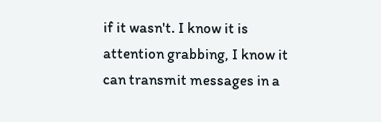if it wasn't. I know it is attention grabbing, I know it can transmit messages in a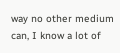way no other medium can, I know a lot of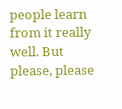people learn from it really well. But please, please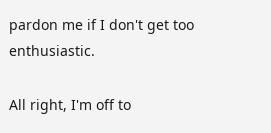pardon me if I don't get too enthusiastic.

All right, I'm off to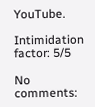YouTube.

Intimidation factor: 5/5

No comments: